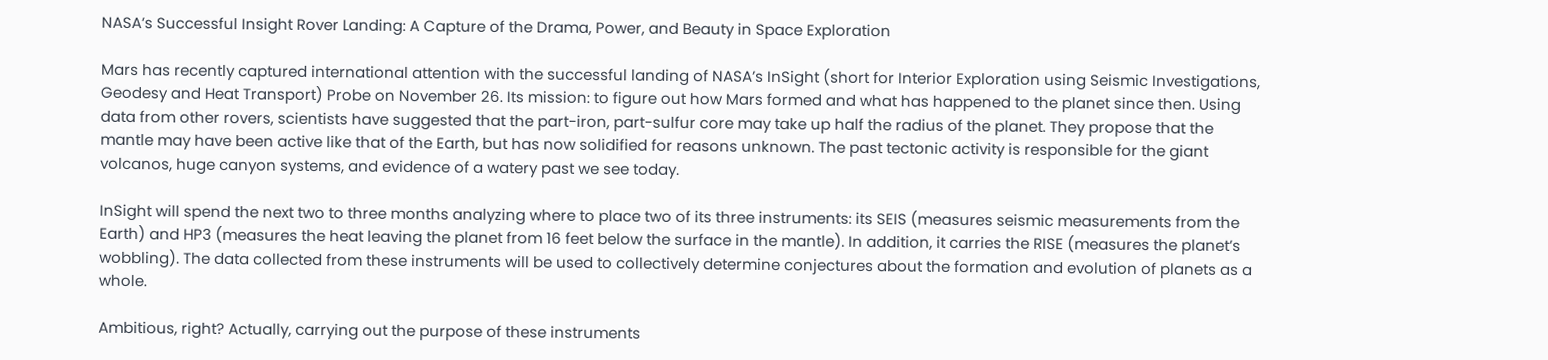NASA’s Successful Insight Rover Landing: A Capture of the Drama, Power, and Beauty in Space Exploration

Mars has recently captured international attention with the successful landing of NASA’s InSight (short for Interior Exploration using Seismic Investigations, Geodesy and Heat Transport) Probe on November 26. Its mission: to figure out how Mars formed and what has happened to the planet since then. Using data from other rovers, scientists have suggested that the part-iron, part-sulfur core may take up half the radius of the planet. They propose that the mantle may have been active like that of the Earth, but has now solidified for reasons unknown. The past tectonic activity is responsible for the giant volcanos, huge canyon systems, and evidence of a watery past we see today.

InSight will spend the next two to three months analyzing where to place two of its three instruments: its SEIS (measures seismic measurements from the Earth) and HP3 (measures the heat leaving the planet from 16 feet below the surface in the mantle). In addition, it carries the RISE (measures the planet’s wobbling). The data collected from these instruments will be used to collectively determine conjectures about the formation and evolution of planets as a whole.

Ambitious, right? Actually, carrying out the purpose of these instruments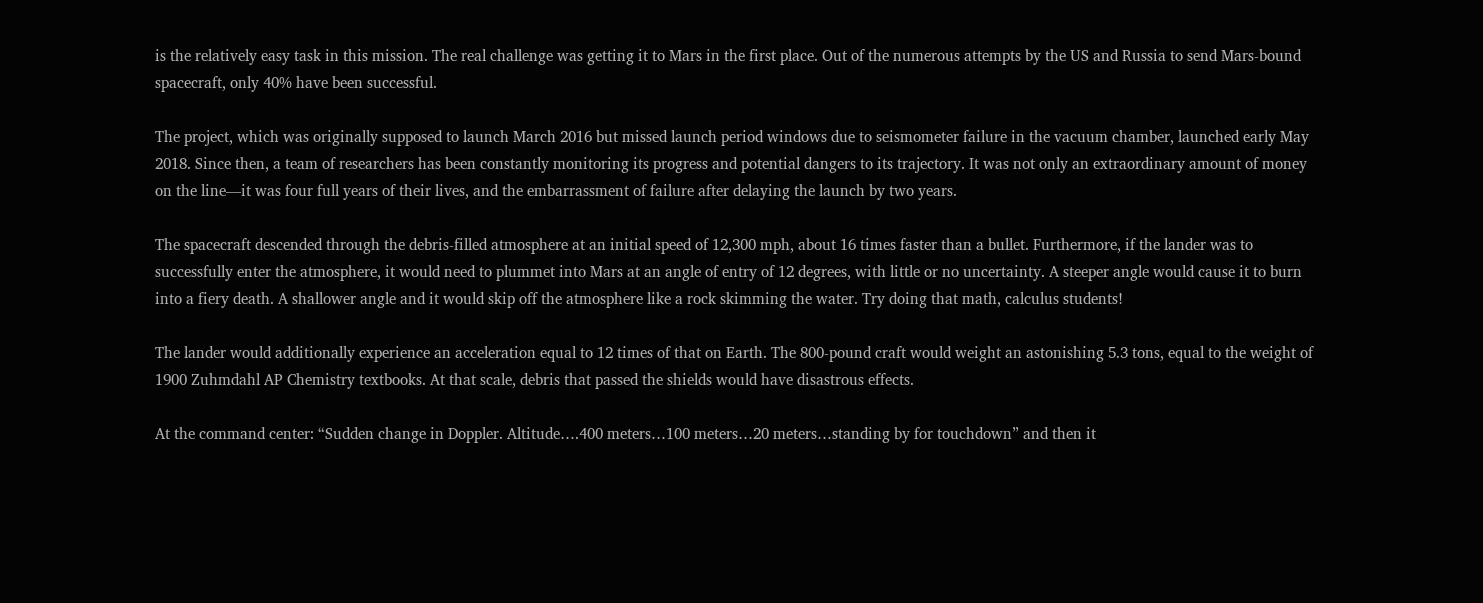is the relatively easy task in this mission. The real challenge was getting it to Mars in the first place. Out of the numerous attempts by the US and Russia to send Mars-bound spacecraft, only 40% have been successful.

The project, which was originally supposed to launch March 2016 but missed launch period windows due to seismometer failure in the vacuum chamber, launched early May 2018. Since then, a team of researchers has been constantly monitoring its progress and potential dangers to its trajectory. It was not only an extraordinary amount of money on the line—it was four full years of their lives, and the embarrassment of failure after delaying the launch by two years.

The spacecraft descended through the debris-filled atmosphere at an initial speed of 12,300 mph, about 16 times faster than a bullet. Furthermore, if the lander was to successfully enter the atmosphere, it would need to plummet into Mars at an angle of entry of 12 degrees, with little or no uncertainty. A steeper angle would cause it to burn into a fiery death. A shallower angle and it would skip off the atmosphere like a rock skimming the water. Try doing that math, calculus students!

The lander would additionally experience an acceleration equal to 12 times of that on Earth. The 800-pound craft would weight an astonishing 5.3 tons, equal to the weight of 1900 Zuhmdahl AP Chemistry textbooks. At that scale, debris that passed the shields would have disastrous effects.

At the command center: “Sudden change in Doppler. Altitude….400 meters…100 meters…20 meters…standing by for touchdown” and then it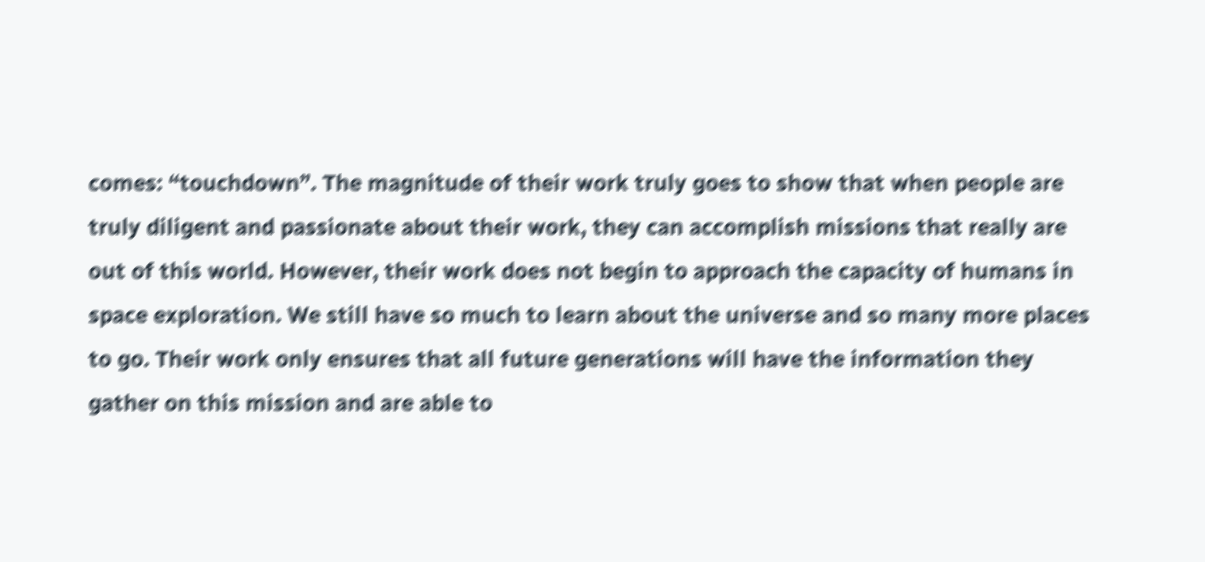comes: “touchdown”. The magnitude of their work truly goes to show that when people are truly diligent and passionate about their work, they can accomplish missions that really are out of this world. However, their work does not begin to approach the capacity of humans in space exploration. We still have so much to learn about the universe and so many more places to go. Their work only ensures that all future generations will have the information they gather on this mission and are able to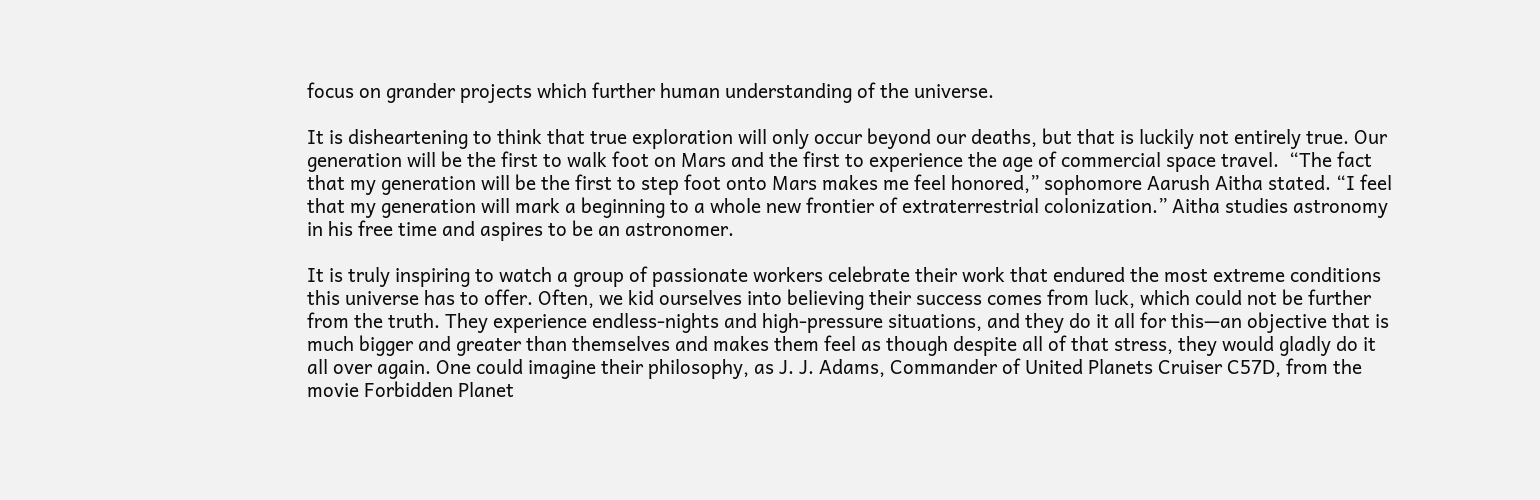focus on grander projects which further human understanding of the universe.

It is disheartening to think that true exploration will only occur beyond our deaths, but that is luckily not entirely true. Our generation will be the first to walk foot on Mars and the first to experience the age of commercial space travel.  “The fact that my generation will be the first to step foot onto Mars makes me feel honored,” sophomore Aarush Aitha stated. “I feel that my generation will mark a beginning to a whole new frontier of extraterrestrial colonization.” Aitha studies astronomy in his free time and aspires to be an astronomer.

It is truly inspiring to watch a group of passionate workers celebrate their work that endured the most extreme conditions this universe has to offer. Often, we kid ourselves into believing their success comes from luck, which could not be further from the truth. They experience endless-nights and high-pressure situations, and they do it all for this—an objective that is much bigger and greater than themselves and makes them feel as though despite all of that stress, they would gladly do it all over again. One could imagine their philosophy, as J. J. Adams, Commander of United Planets Cruiser C57D, from the movie Forbidden Planet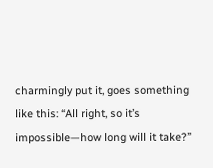charmingly put it, goes something like this: “All right, so it’s impossible—how long will it take?”